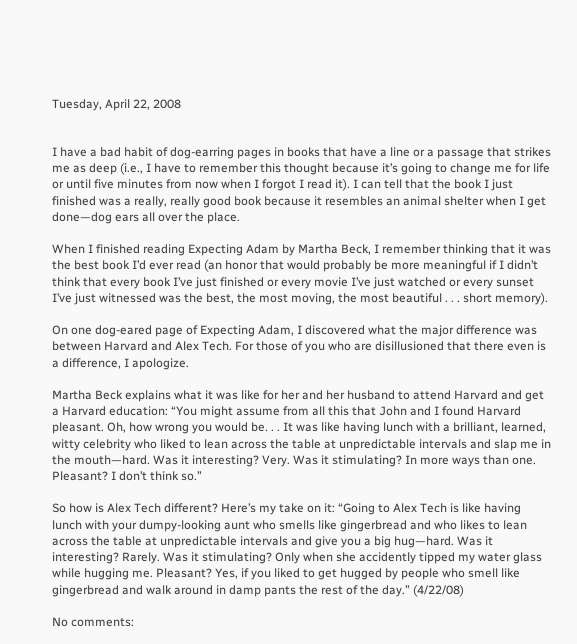Tuesday, April 22, 2008


I have a bad habit of dog-earring pages in books that have a line or a passage that strikes me as deep (i.e., I have to remember this thought because it’s going to change me for life or until five minutes from now when I forgot I read it). I can tell that the book I just finished was a really, really good book because it resembles an animal shelter when I get done—dog ears all over the place.

When I finished reading Expecting Adam by Martha Beck, I remember thinking that it was the best book I’d ever read (an honor that would probably be more meaningful if I didn’t think that every book I’ve just finished or every movie I’ve just watched or every sunset I’ve just witnessed was the best, the most moving, the most beautiful . . . short memory).

On one dog-eared page of Expecting Adam, I discovered what the major difference was between Harvard and Alex Tech. For those of you who are disillusioned that there even is a difference, I apologize.

Martha Beck explains what it was like for her and her husband to attend Harvard and get a Harvard education: “You might assume from all this that John and I found Harvard pleasant. Oh, how wrong you would be. . . It was like having lunch with a brilliant, learned, witty celebrity who liked to lean across the table at unpredictable intervals and slap me in the mouth—hard. Was it interesting? Very. Was it stimulating? In more ways than one. Pleasant? I don’t think so.”

So how is Alex Tech different? Here’s my take on it: “Going to Alex Tech is like having lunch with your dumpy-looking aunt who smells like gingerbread and who likes to lean across the table at unpredictable intervals and give you a big hug—hard. Was it interesting? Rarely. Was it stimulating? Only when she accidently tipped my water glass while hugging me. Pleasant? Yes, if you liked to get hugged by people who smell like gingerbread and walk around in damp pants the rest of the day.” (4/22/08)

No comments: